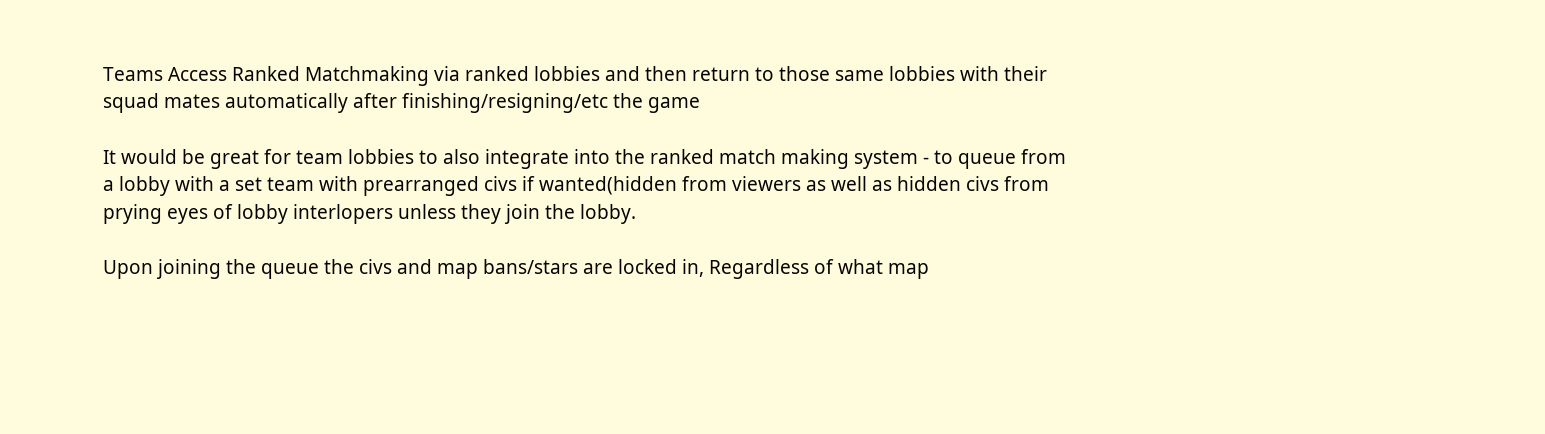Teams Access Ranked Matchmaking via ranked lobbies and then return to those same lobbies with their squad mates automatically after finishing/resigning/etc the game

It would be great for team lobbies to also integrate into the ranked match making system - to queue from a lobby with a set team with prearranged civs if wanted(hidden from viewers as well as hidden civs from prying eyes of lobby interlopers unless they join the lobby.

Upon joining the queue the civs and map bans/stars are locked in, Regardless of what map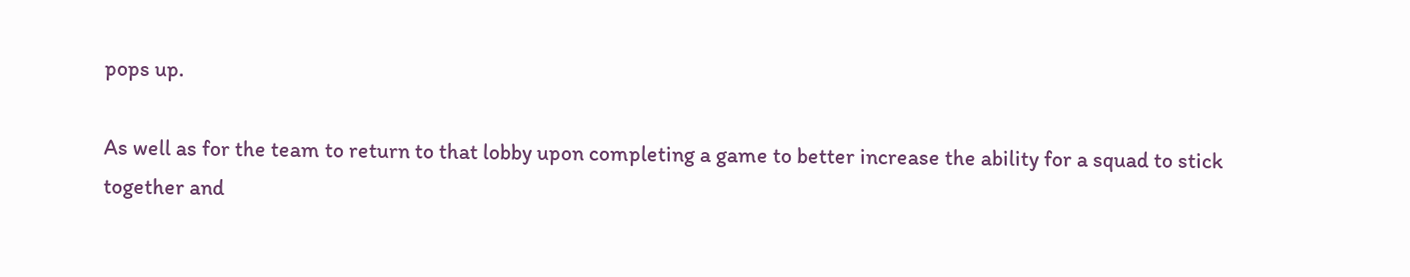pops up.

As well as for the team to return to that lobby upon completing a game to better increase the ability for a squad to stick together and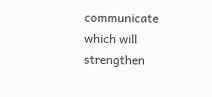communicate which will strengthen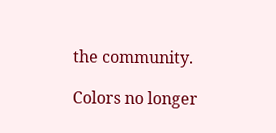the community.

Colors no longer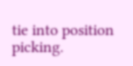tie into position picking.